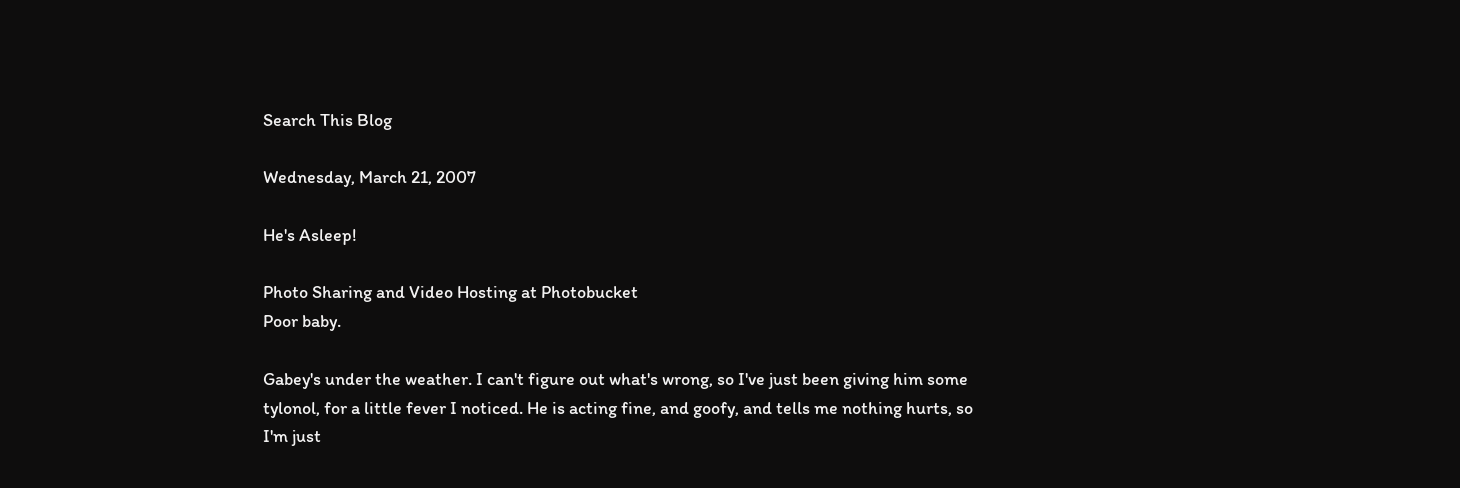Search This Blog

Wednesday, March 21, 2007

He's Asleep!

Photo Sharing and Video Hosting at Photobucket
Poor baby.

Gabey's under the weather. I can't figure out what's wrong, so I've just been giving him some tylonol, for a little fever I noticed. He is acting fine, and goofy, and tells me nothing hurts, so I'm just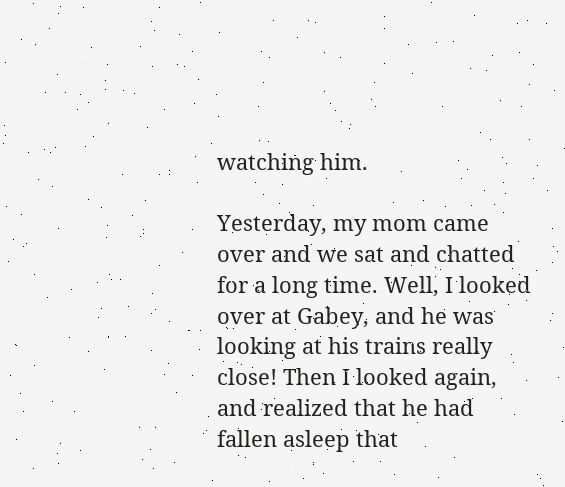watching him.

Yesterday, my mom came over and we sat and chatted for a long time. Well, I looked over at Gabey, and he was looking at his trains really close! Then I looked again, and realized that he had fallen asleep that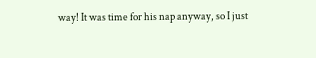way! It was time for his nap anyway, so I just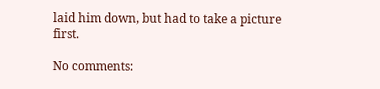laid him down, but had to take a picture first.

No comments: